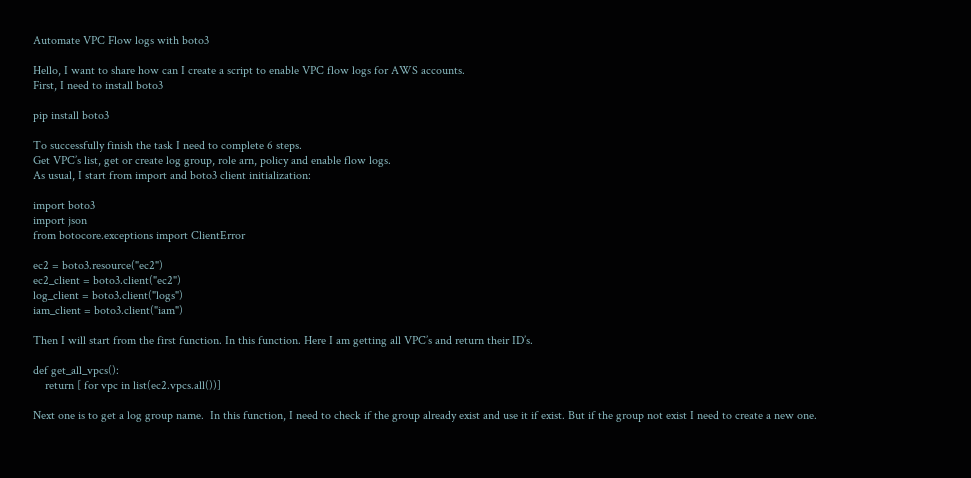Automate VPC Flow logs with boto3

Hello, I want to share how can I create a script to enable VPC flow logs for AWS accounts.
First, I need to install boto3

pip install boto3

To successfully finish the task I need to complete 6 steps.
Get VPC’s list, get or create log group, role arn, policy and enable flow logs.
As usual, I start from import and boto3 client initialization:

import boto3
import json
from botocore.exceptions import ClientError

ec2 = boto3.resource("ec2")
ec2_client = boto3.client("ec2")
log_client = boto3.client("logs")
iam_client = boto3.client("iam")

Then I will start from the first function. In this function. Here I am getting all VPC’s and return their ID’s.

def get_all_vpcs():
    return [ for vpc in list(ec2.vpcs.all())]

Next one is to get a log group name.  In this function, I need to check if the group already exist and use it if exist. But if the group not exist I need to create a new one.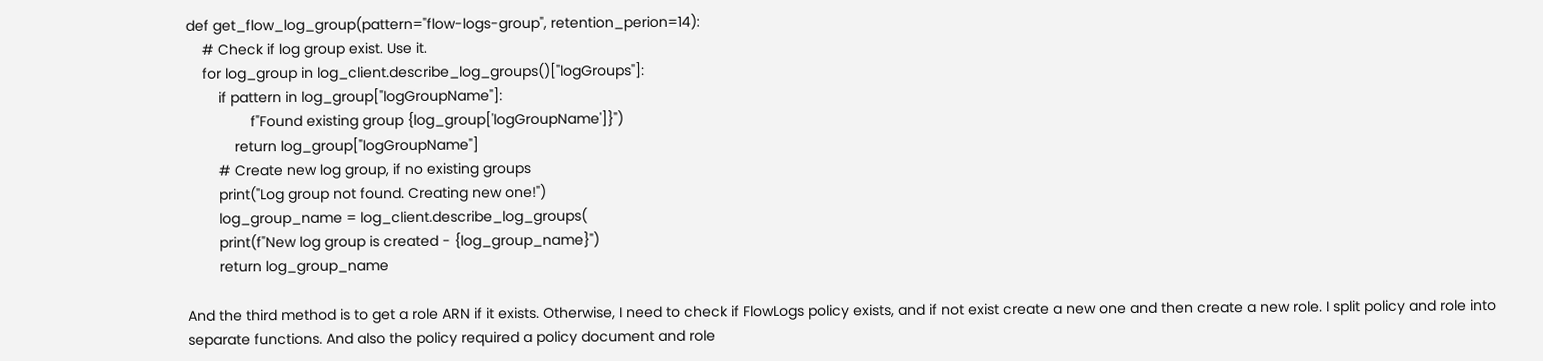def get_flow_log_group(pattern="flow-logs-group", retention_perion=14):
    # Check if log group exist. Use it.
    for log_group in log_client.describe_log_groups()["logGroups"]:
        if pattern in log_group["logGroupName"]:
                f"Found existing group {log_group['logGroupName']}")
            return log_group["logGroupName"]
        # Create new log group, if no existing groups
        print("Log group not found. Creating new one!")
        log_group_name = log_client.describe_log_groups(
        print(f"New log group is created - {log_group_name}")
        return log_group_name

And the third method is to get a role ARN if it exists. Otherwise, I need to check if FlowLogs policy exists, and if not exist create a new one and then create a new role. I split policy and role into separate functions. And also the policy required a policy document and role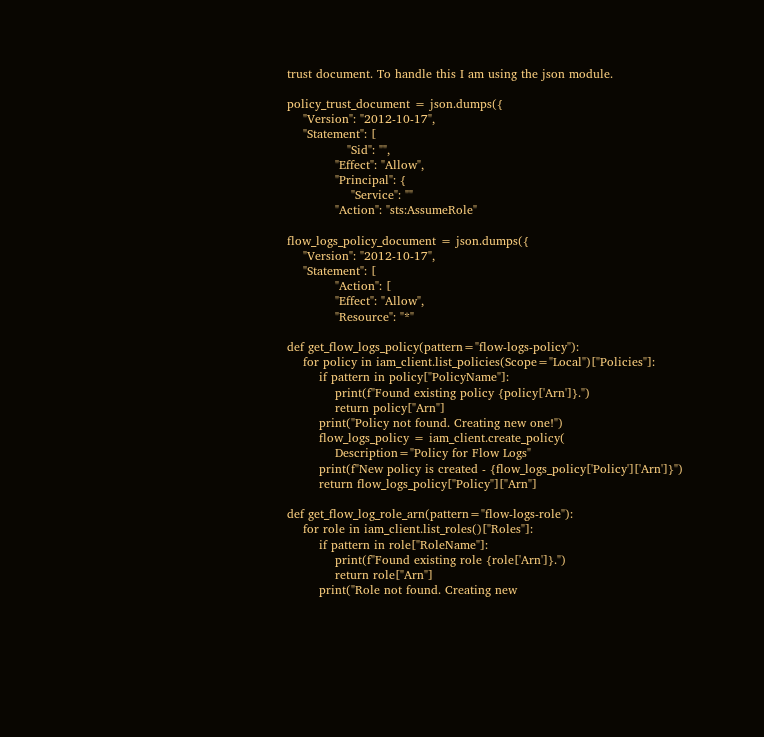trust document. To handle this I am using the json module.

policy_trust_document = json.dumps({
    "Version": "2012-10-17",
    "Statement": [
               "Sid": "",
            "Effect": "Allow",
            "Principal": {
                "Service": ""
            "Action": "sts:AssumeRole"

flow_logs_policy_document = json.dumps({
    "Version": "2012-10-17",
    "Statement": [
            "Action": [
            "Effect": "Allow",
            "Resource": "*"

def get_flow_logs_policy(pattern="flow-logs-policy"):
    for policy in iam_client.list_policies(Scope="Local")["Policies"]:
        if pattern in policy["PolicyName"]:
            print(f"Found existing policy {policy['Arn']}.")
            return policy["Arn"]
        print("Policy not found. Creating new one!")
        flow_logs_policy = iam_client.create_policy(
            Description="Policy for Flow Logs"
        print(f"New policy is created - {flow_logs_policy['Policy']['Arn']}")
        return flow_logs_policy["Policy"]["Arn"]

def get_flow_log_role_arn(pattern="flow-logs-role"):
    for role in iam_client.list_roles()["Roles"]:
        if pattern in role["RoleName"]:
            print(f"Found existing role {role['Arn']}.")
            return role["Arn"]
        print("Role not found. Creating new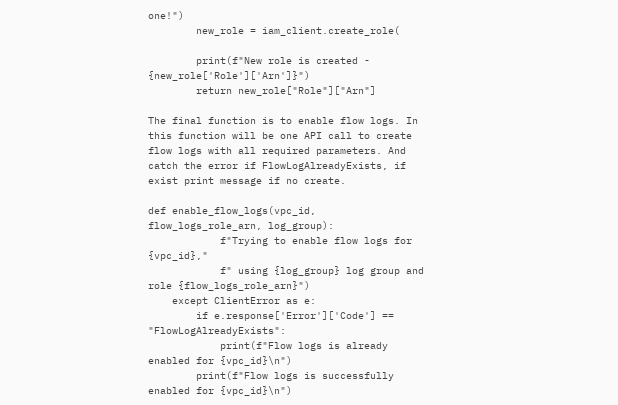one!")
        new_role = iam_client.create_role(

        print(f"New role is created - {new_role['Role']['Arn']}")
        return new_role["Role"]["Arn"]

The final function is to enable flow logs. In this function will be one API call to create flow logs with all required parameters. And catch the error if FlowLogAlreadyExists, if exist print message if no create.

def enable_flow_logs(vpc_id, flow_logs_role_arn, log_group):
            f"Trying to enable flow logs for {vpc_id},"
            f" using {log_group} log group and role {flow_logs_role_arn}")
    except ClientError as e:
        if e.response['Error']['Code'] == "FlowLogAlreadyExists":
            print(f"Flow logs is already enabled for {vpc_id}\n")
        print(f"Flow logs is successfully enabled for {vpc_id}\n")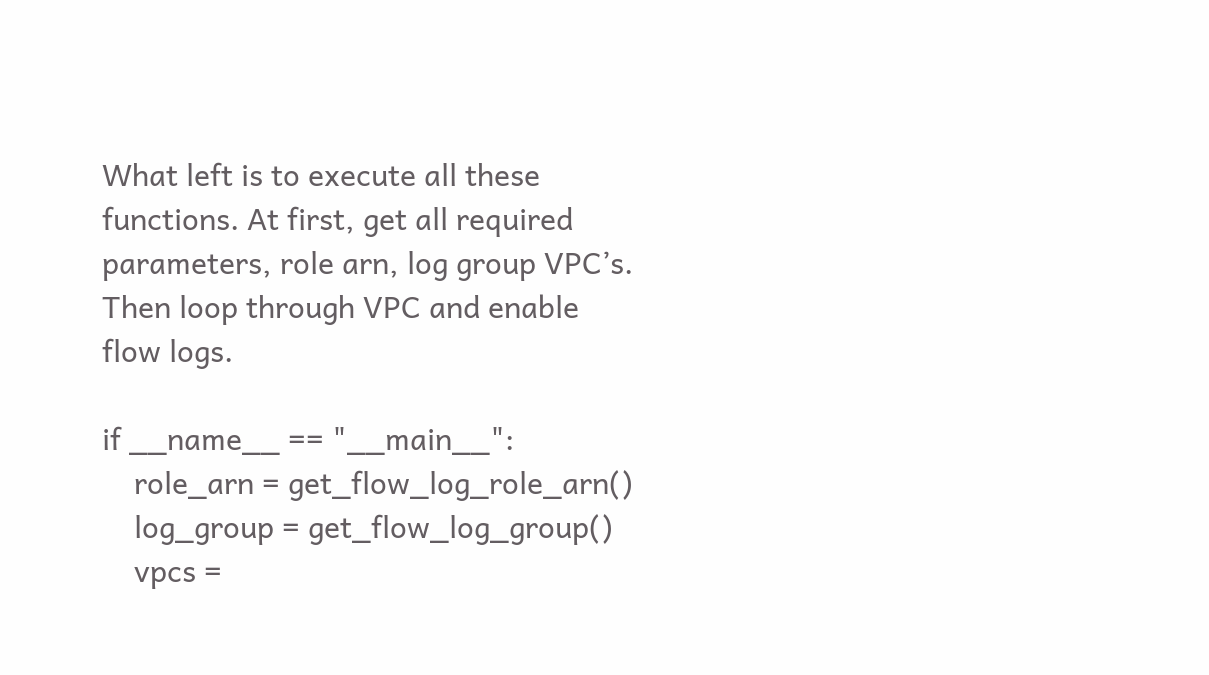What left is to execute all these functions. At first, get all required parameters, role arn, log group VPC’s. Then loop through VPC and enable flow logs.

if __name__ == "__main__":
    role_arn = get_flow_log_role_arn()
    log_group = get_flow_log_group()
    vpcs =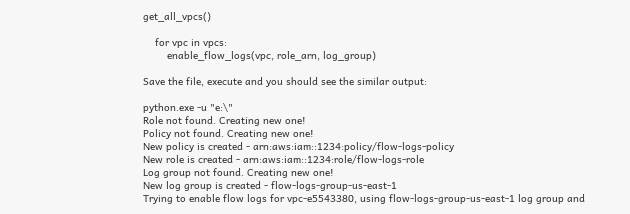get_all_vpcs()

    for vpc in vpcs:
        enable_flow_logs(vpc, role_arn, log_group)

Save the file, execute and you should see the similar output:

python.exe -u "e:\"
Role not found. Creating new one!
Policy not found. Creating new one!
New policy is created - arn:aws:iam::1234:policy/flow-logs-policy
New role is created - arn:aws:iam::1234:role/flow-logs-role
Log group not found. Creating new one!
New log group is created - flow-logs-group-us-east-1
Trying to enable flow logs for vpc-e5543380, using flow-logs-group-us-east-1 log group and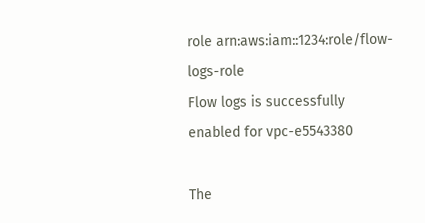role arn:aws:iam::1234:role/flow-logs-role
Flow logs is successfully enabled for vpc-e5543380

The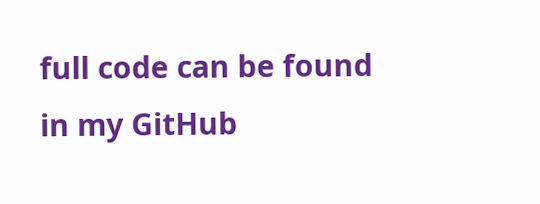full code can be found in my GitHub